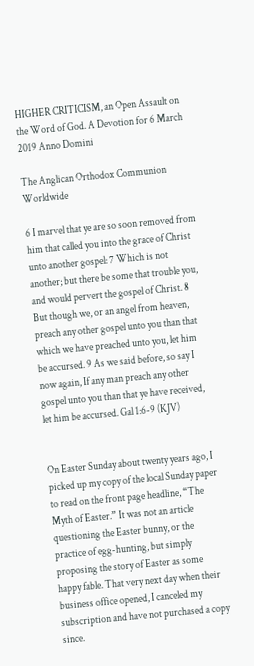HIGHER CRITICISM, an Open Assault on the Word of God. A Devotion for 6 March 2019 Anno Domini

The Anglican Orthodox Communion Worldwide

6 I marvel that ye are so soon removed from him that called you into the grace of Christ unto another gospel: 7 Which is not another; but there be some that trouble you, and would pervert the gospel of Christ. 8 But though we, or an angel from heaven, preach any other gospel unto you than that which we have preached unto you, let him be accursed. 9 As we said before, so say I now again, If any man preach any other gospel unto you than that ye have received, let him be accursed. Gal 1:6-9 (KJV)


On Easter Sunday about twenty years ago, I picked up my copy of the local Sunday paper  to read on the front page headline, “The Myth of Easter.” It was not an article questioning the Easter bunny, or the practice of egg-hunting, but simply proposing the story of Easter as some happy fable. That very next day when their business office opened, I canceled my subscription and have not purchased a copy since.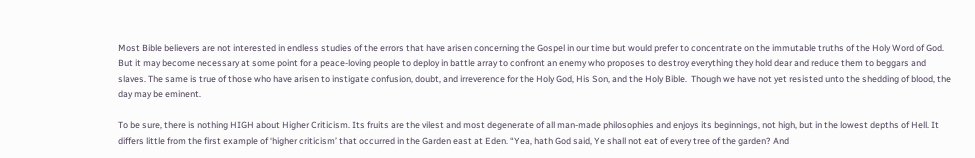Most Bible believers are not interested in endless studies of the errors that have arisen concerning the Gospel in our time but would prefer to concentrate on the immutable truths of the Holy Word of God. But it may become necessary at some point for a peace-loving people to deploy in battle array to confront an enemy who proposes to destroy everything they hold dear and reduce them to beggars and slaves. The same is true of those who have arisen to instigate confusion, doubt, and irreverence for the Holy God, His Son, and the Holy Bible.  Though we have not yet resisted unto the shedding of blood, the day may be eminent.

To be sure, there is nothing HIGH about Higher Criticism. Its fruits are the vilest and most degenerate of all man-made philosophies and enjoys its beginnings, not high, but in the lowest depths of Hell. It differs little from the first example of ‘higher criticism’ that occurred in the Garden east at Eden. “Yea, hath God said, Ye shall not eat of every tree of the garden? And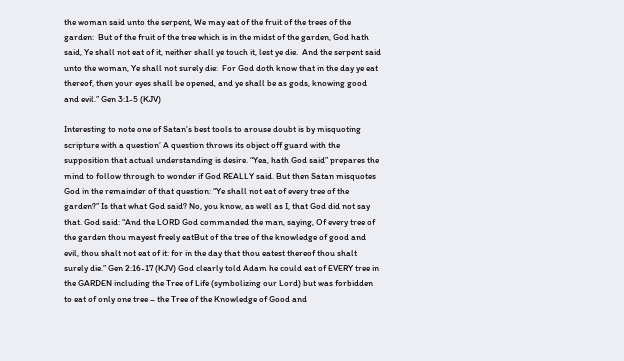the woman said unto the serpent, We may eat of the fruit of the trees of the garden:  But of the fruit of the tree which is in the midst of the garden, God hath said, Ye shall not eat of it, neither shall ye touch it, lest ye die.  And the serpent said unto the woman, Ye shall not surely die:  For God doth know that in the day ye eat thereof, then your eyes shall be opened, and ye shall be as gods, knowing good and evil.” Gen 3:1-5 (KJV)

Interesting to note one of Satan’s best tools to arouse doubt is by misquoting scripture with a question’ A question throws its object off guard with the supposition that actual understanding is desire. “Yea, hath God said” prepares the mind to follow through to wonder if God REALLY said. But then Satan misquotes God in the remainder of that question: “Ye shall not eat of every tree of the garden?” Is that what God said? No, you know, as well as I, that God did not say that. God said: “And the LORD God commanded the man, saying, Of every tree of the garden thou mayest freely eatBut of the tree of the knowledge of good and evil, thou shalt not eat of it: for in the day that thou eatest thereof thou shalt surely die.” Gen 2:16-17 (KJV) God clearly told Adam he could eat of EVERY tree in the GARDEN including the Tree of Life (symbolizing our Lord) but was forbidden to eat of only one tree – the Tree of the Knowledge of Good and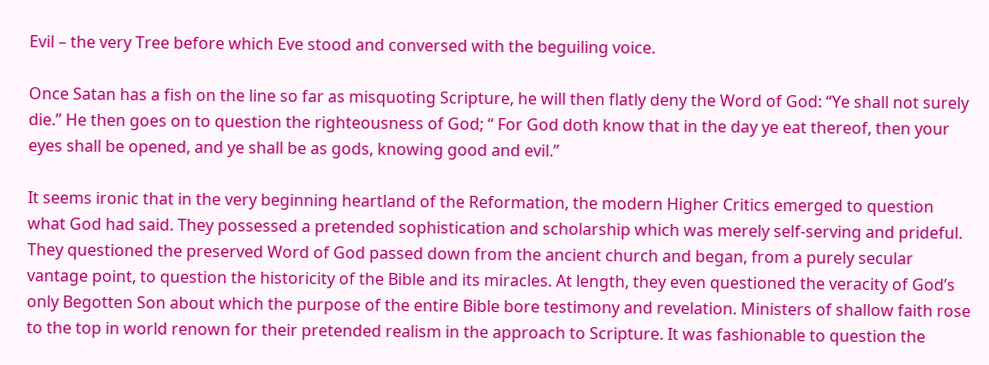Evil – the very Tree before which Eve stood and conversed with the beguiling voice.

Once Satan has a fish on the line so far as misquoting Scripture, he will then flatly deny the Word of God: “Ye shall not surely die.” He then goes on to question the righteousness of God; “ For God doth know that in the day ye eat thereof, then your eyes shall be opened, and ye shall be as gods, knowing good and evil.”

It seems ironic that in the very beginning heartland of the Reformation, the modern Higher Critics emerged to question what God had said. They possessed a pretended sophistication and scholarship which was merely self-serving and prideful. They questioned the preserved Word of God passed down from the ancient church and began, from a purely secular vantage point, to question the historicity of the Bible and its miracles. At length, they even questioned the veracity of God’s only Begotten Son about which the purpose of the entire Bible bore testimony and revelation. Ministers of shallow faith rose to the top in world renown for their pretended realism in the approach to Scripture. It was fashionable to question the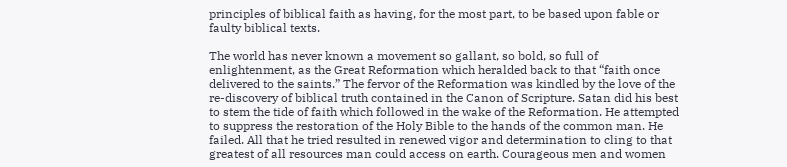principles of biblical faith as having, for the most part, to be based upon fable or faulty biblical texts.

The world has never known a movement so gallant, so bold, so full of enlightenment, as the Great Reformation which heralded back to that “faith once delivered to the saints.” The fervor of the Reformation was kindled by the love of the re-discovery of biblical truth contained in the Canon of Scripture. Satan did his best to stem the tide of faith which followed in the wake of the Reformation. He attempted to suppress the restoration of the Holy Bible to the hands of the common man. He failed. All that he tried resulted in renewed vigor and determination to cling to that greatest of all resources man could access on earth. Courageous men and women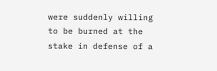were suddenly willing to be burned at the stake in defense of a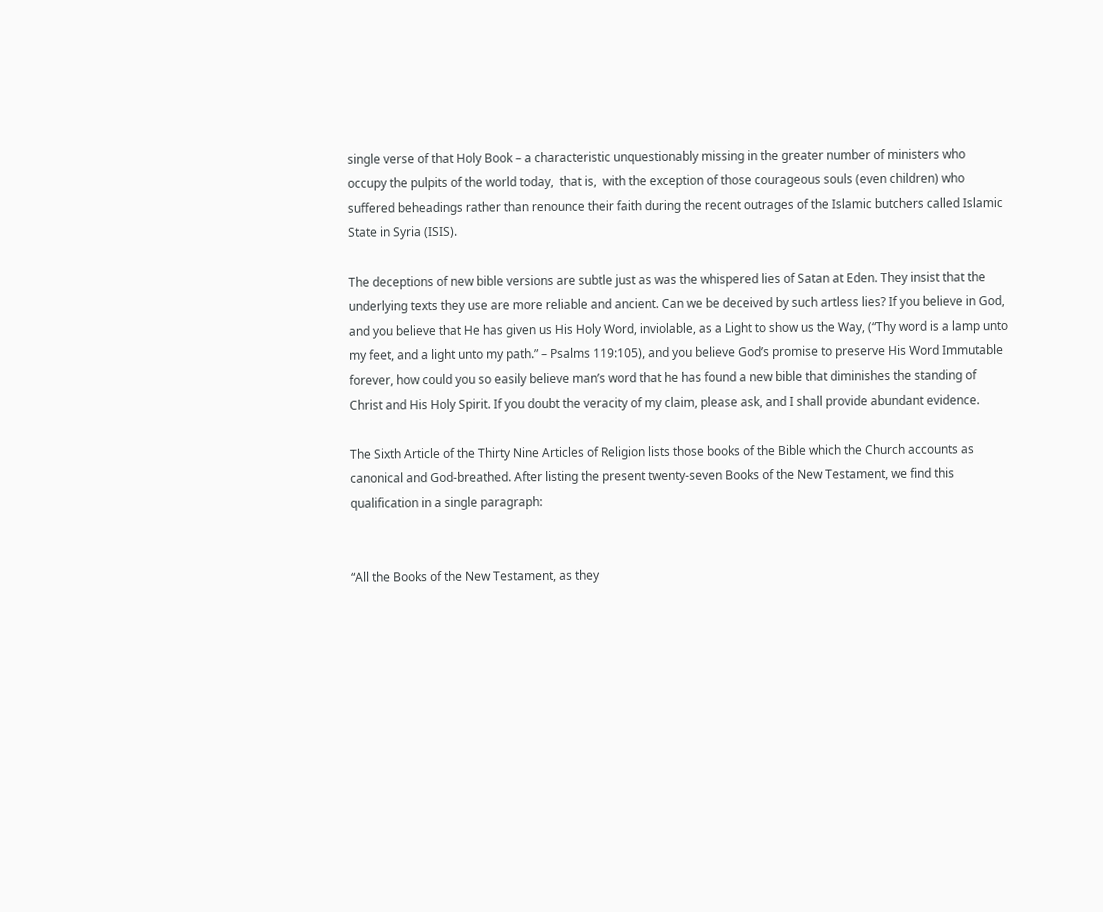single verse of that Holy Book – a characteristic unquestionably missing in the greater number of ministers who occupy the pulpits of the world today,  that is,  with the exception of those courageous souls (even children) who suffered beheadings rather than renounce their faith during the recent outrages of the Islamic butchers called Islamic State in Syria (ISIS).

The deceptions of new bible versions are subtle just as was the whispered lies of Satan at Eden. They insist that the underlying texts they use are more reliable and ancient. Can we be deceived by such artless lies? If you believe in God, and you believe that He has given us His Holy Word, inviolable, as a Light to show us the Way, (“Thy word is a lamp unto my feet, and a light unto my path.” – Psalms 119:105), and you believe God’s promise to preserve His Word Immutable forever, how could you so easily believe man’s word that he has found a new bible that diminishes the standing of Christ and His Holy Spirit. If you doubt the veracity of my claim, please ask, and I shall provide abundant evidence.

The Sixth Article of the Thirty Nine Articles of Religion lists those books of the Bible which the Church accounts as canonical and God-breathed. After listing the present twenty-seven Books of the New Testament, we find this qualification in a single paragraph:


“All the Books of the New Testament, as they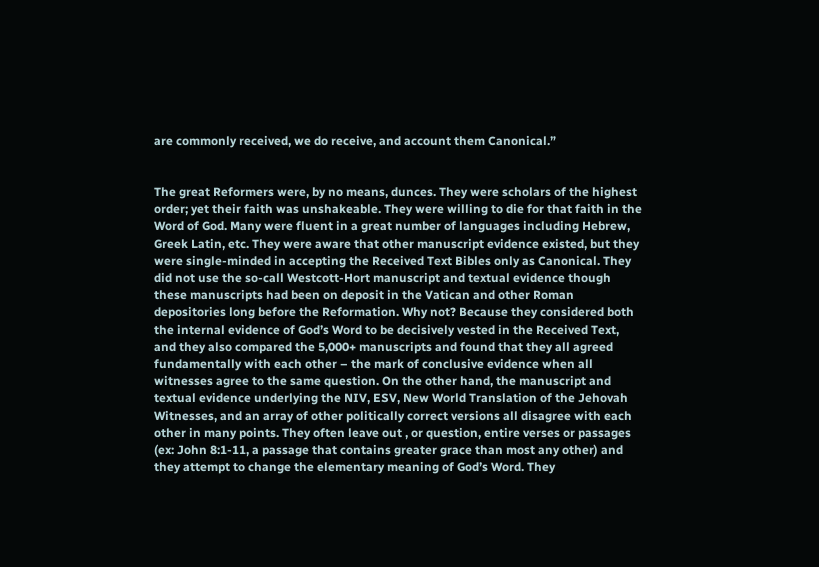are commonly received, we do receive, and account them Canonical.”


The great Reformers were, by no means, dunces. They were scholars of the highest order; yet their faith was unshakeable. They were willing to die for that faith in the Word of God. Many were fluent in a great number of languages including Hebrew, Greek Latin, etc. They were aware that other manuscript evidence existed, but they were single-minded in accepting the Received Text Bibles only as Canonical. They did not use the so-call Westcott-Hort manuscript and textual evidence though these manuscripts had been on deposit in the Vatican and other Roman depositories long before the Reformation. Why not? Because they considered both the internal evidence of God’s Word to be decisively vested in the Received Text, and they also compared the 5,000+ manuscripts and found that they all agreed fundamentally with each other – the mark of conclusive evidence when all witnesses agree to the same question. On the other hand, the manuscript and textual evidence underlying the NIV, ESV, New World Translation of the Jehovah Witnesses, and an array of other politically correct versions all disagree with each other in many points. They often leave out , or question, entire verses or passages (ex: John 8:1-11, a passage that contains greater grace than most any other) and they attempt to change the elementary meaning of God’s Word. They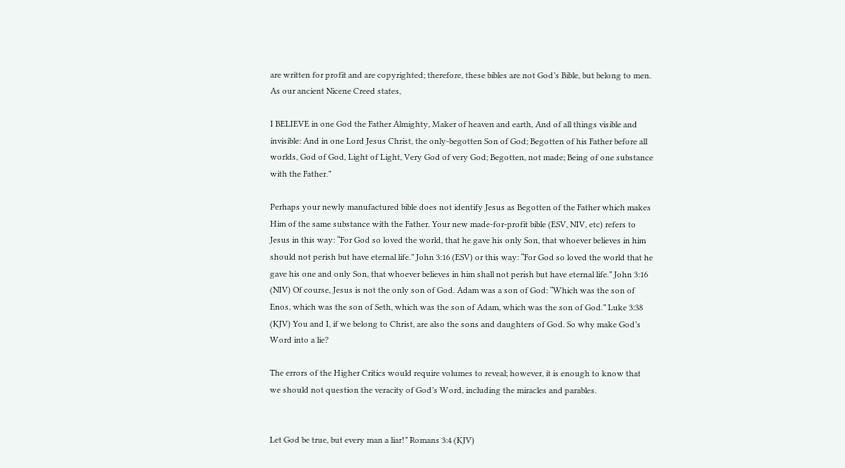are written for profit and are copyrighted; therefore, these bibles are not God’s Bible, but belong to men. As our ancient Nicene Creed states,

I BELIEVE in one God the Father Almighty, Maker of heaven and earth, And of all things visible and invisible: And in one Lord Jesus Christ, the only-begotten Son of God; Begotten of his Father before all worlds, God of God, Light of Light, Very God of very God; Begotten, not made; Being of one substance with the Father.”

Perhaps your newly manufactured bible does not identify Jesus as Begotten of the Father which makes Him of the same substance with the Father. Your new made-for-profit bible (ESV, NIV, etc) refers to Jesus in this way: “For God so loved the world, that he gave his only Son, that whoever believes in him should not perish but have eternal life.” John 3:16 (ESV) or this way: “For God so loved the world that he gave his one and only Son, that whoever believes in him shall not perish but have eternal life.” John 3:16 (NIV) Of course, Jesus is not the only son of God. Adam was a son of God: “Which was the son of Enos, which was the son of Seth, which was the son of Adam, which was the son of God.” Luke 3:38 (KJV) You and I, if we belong to Christ, are also the sons and daughters of God. So why make God’s Word into a lie?

The errors of the Higher Critics would require volumes to reveal; however, it is enough to know that we should not question the veracity of God’s Word, including the miracles and parables.


Let God be true, but every man a liar!” Romans 3:4 (KJV)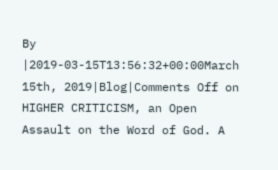By |2019-03-15T13:56:32+00:00March 15th, 2019|Blog|Comments Off on HIGHER CRITICISM, an Open Assault on the Word of God. A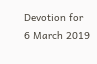Devotion for 6 March 2019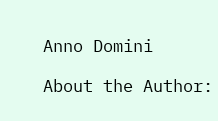Anno Domini

About the Author: